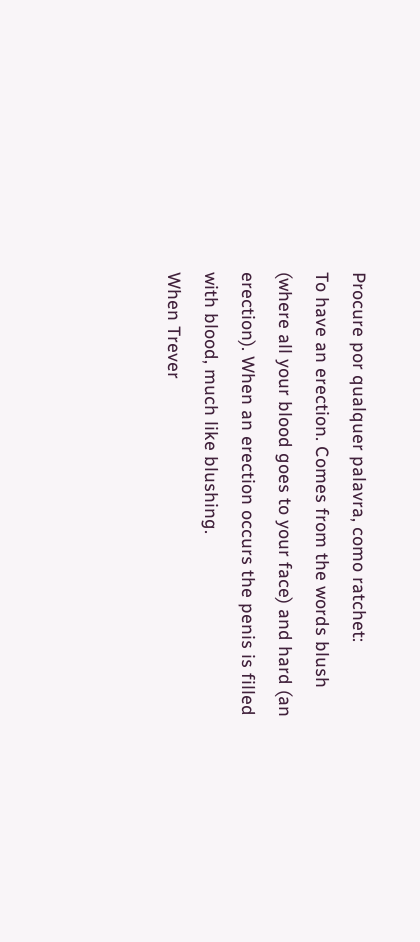Procure por qualquer palavra, como ratchet:
To have an erection. Comes from the words blush (where all your blood goes to your face) and hard (an erection). When an erection occurs the penis is filled with blood, much like blushing.
When Trever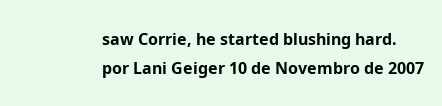saw Corrie, he started blushing hard.
por Lani Geiger 10 de Novembro de 2007